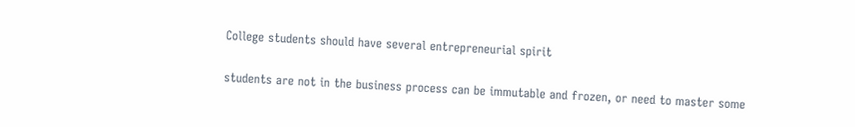College students should have several entrepreneurial spirit

students are not in the business process can be immutable and frozen, or need to master some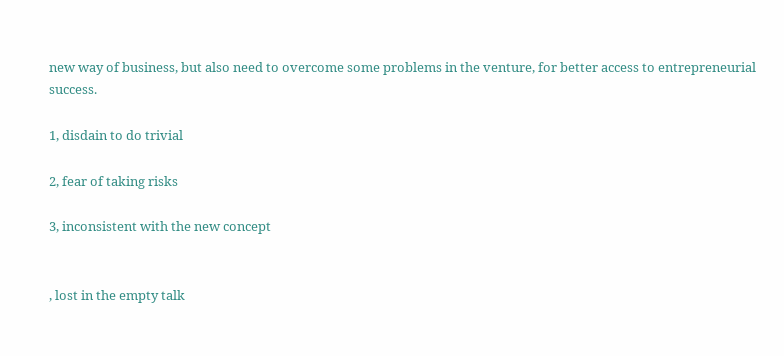new way of business, but also need to overcome some problems in the venture, for better access to entrepreneurial success.

1, disdain to do trivial

2, fear of taking risks

3, inconsistent with the new concept


, lost in the empty talk